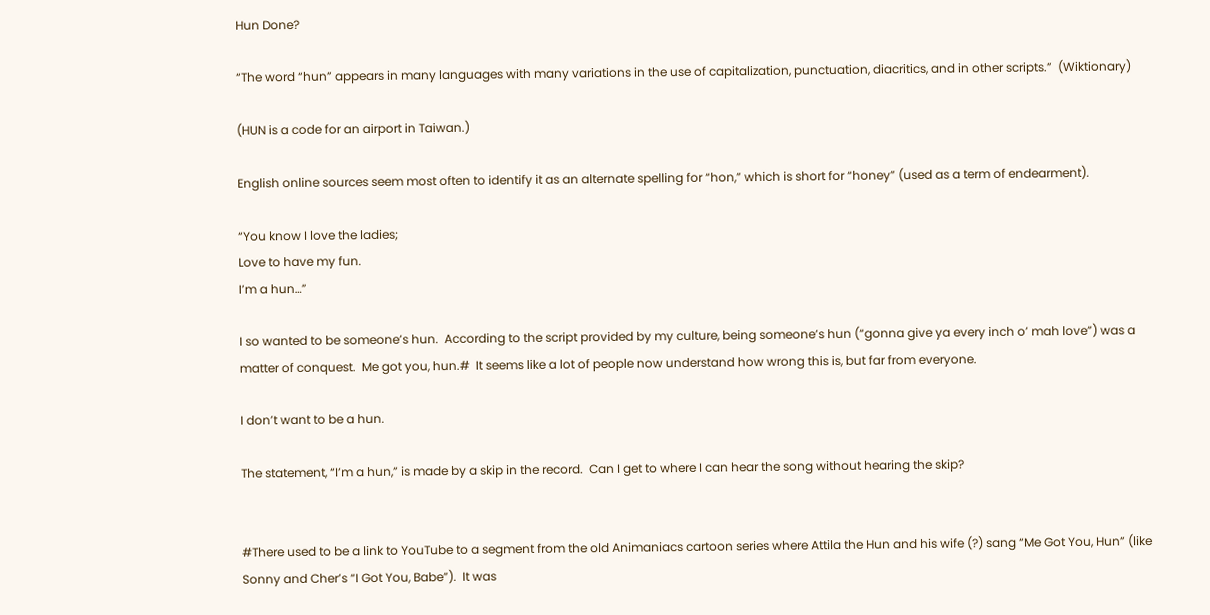Hun Done?

“The word “hun” appears in many languages with many variations in the use of capitalization, punctuation, diacritics, and in other scripts.”  (Wiktionary)

(HUN is a code for an airport in Taiwan.)

English online sources seem most often to identify it as an alternate spelling for “hon,” which is short for “honey” (used as a term of endearment).

“You know I love the ladies;
Love to have my fun.
I’m a hun…”

I so wanted to be someone’s hun.  According to the script provided by my culture, being someone’s hun (“gonna give ya every inch o’ mah love”) was a matter of conquest.  Me got you, hun.#  It seems like a lot of people now understand how wrong this is, but far from everyone.

I don’t want to be a hun.

The statement, “I’m a hun,” is made by a skip in the record.  Can I get to where I can hear the song without hearing the skip?


#There used to be a link to YouTube to a segment from the old Animaniacs cartoon series where Attila the Hun and his wife (?) sang “Me Got You, Hun” (like Sonny and Cher’s “I Got You, Babe”).  It was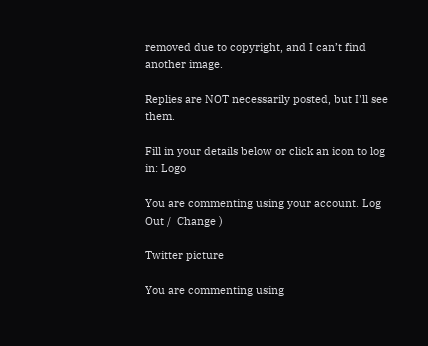removed due to copyright, and I can’t find another image.

Replies are NOT necessarily posted, but I'll see them.

Fill in your details below or click an icon to log in: Logo

You are commenting using your account. Log Out /  Change )

Twitter picture

You are commenting using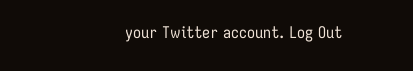your Twitter account. Log Out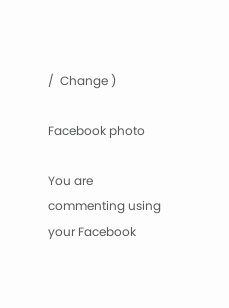/  Change )

Facebook photo

You are commenting using your Facebook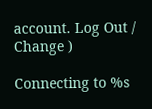account. Log Out /  Change )

Connecting to %s